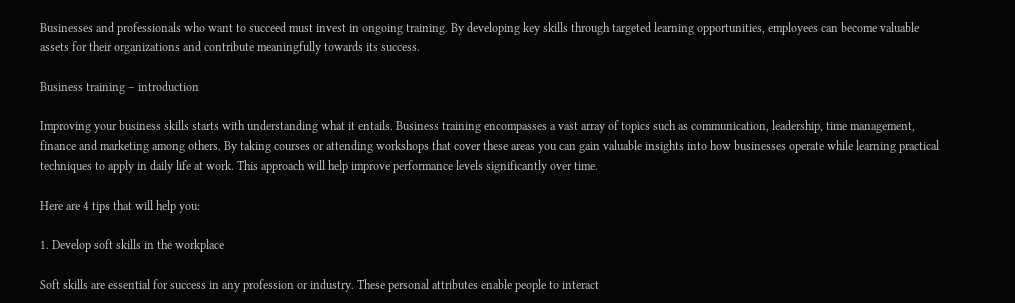Businesses and professionals who want to succeed must invest in ongoing training. By developing key skills through targeted learning opportunities, employees can become valuable assets for their organizations and contribute meaningfully towards its success.

Business training – introduction

Improving your business skills starts with understanding what it entails. Business training encompasses a vast array of topics such as communication, leadership, time management, finance and marketing among others. By taking courses or attending workshops that cover these areas you can gain valuable insights into how businesses operate while learning practical techniques to apply in daily life at work. This approach will help improve performance levels significantly over time.

Here are 4 tips that will help you:

1. Develop soft skills in the workplace

Soft skills are essential for success in any profession or industry. These personal attributes enable people to interact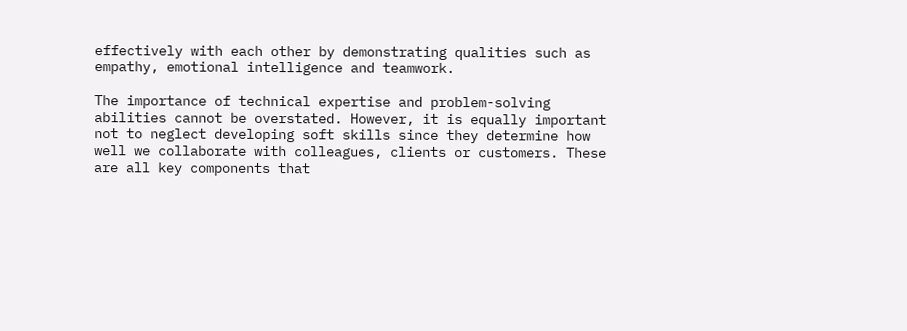effectively with each other by demonstrating qualities such as empathy, emotional intelligence and teamwork.

The importance of technical expertise and problem-solving abilities cannot be overstated. However, it is equally important not to neglect developing soft skills since they determine how well we collaborate with colleagues, clients or customers. These are all key components that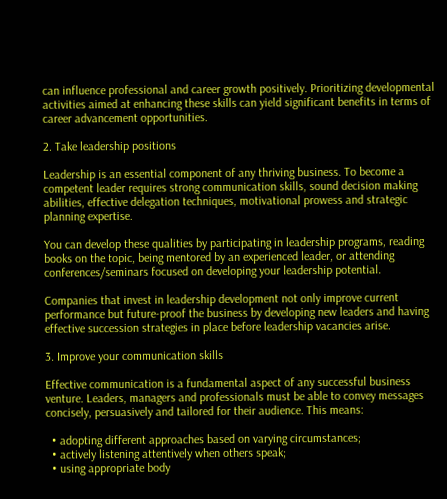can influence professional and career growth positively. Prioritizing developmental activities aimed at enhancing these skills can yield significant benefits in terms of career advancement opportunities.

2. Take leadership positions

Leadership is an essential component of any thriving business. To become a competent leader requires strong communication skills, sound decision making abilities, effective delegation techniques, motivational prowess and strategic planning expertise.

You can develop these qualities by participating in leadership programs, reading books on the topic, being mentored by an experienced leader, or attending conferences/seminars focused on developing your leadership potential.

Companies that invest in leadership development not only improve current performance but future-proof the business by developing new leaders and having effective succession strategies in place before leadership vacancies arise.

3. Improve your communication skills

Effective communication is a fundamental aspect of any successful business venture. Leaders, managers and professionals must be able to convey messages concisely, persuasively and tailored for their audience. This means:

  • adopting different approaches based on varying circumstances;
  • actively listening attentively when others speak;
  • using appropriate body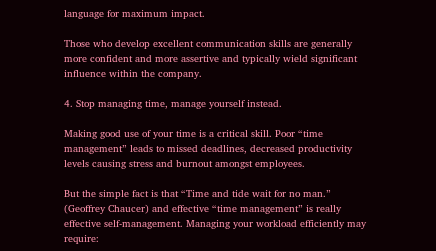language for maximum impact.

Those who develop excellent communication skills are generally more confident and more assertive and typically wield significant influence within the company.

4. Stop managing time, manage yourself instead.

Making good use of your time is a critical skill. Poor “time management” leads to missed deadlines, decreased productivity levels causing stress and burnout amongst employees.

But the simple fact is that “Time and tide wait for no man.” (Geoffrey Chaucer) and effective “time management” is really effective self-management. Managing your workload efficiently may require: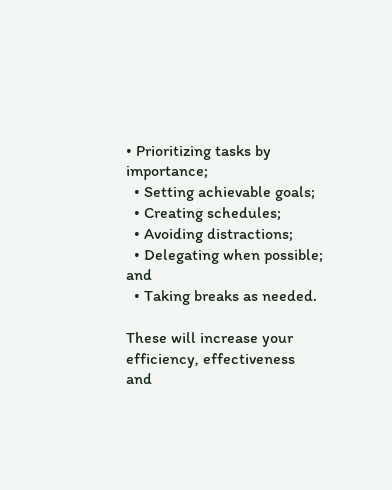• Prioritizing tasks by importance;
  • Setting achievable goals;
  • Creating schedules;
  • Avoiding distractions;
  • Delegating when possible; and
  • Taking breaks as needed.

These will increase your efficiency, effectiveness and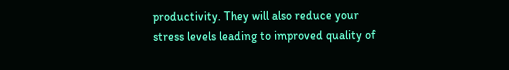productivity. They will also reduce your stress levels leading to improved quality of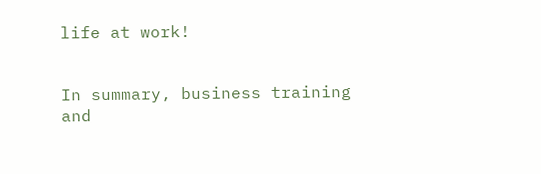life at work!


In summary, business training and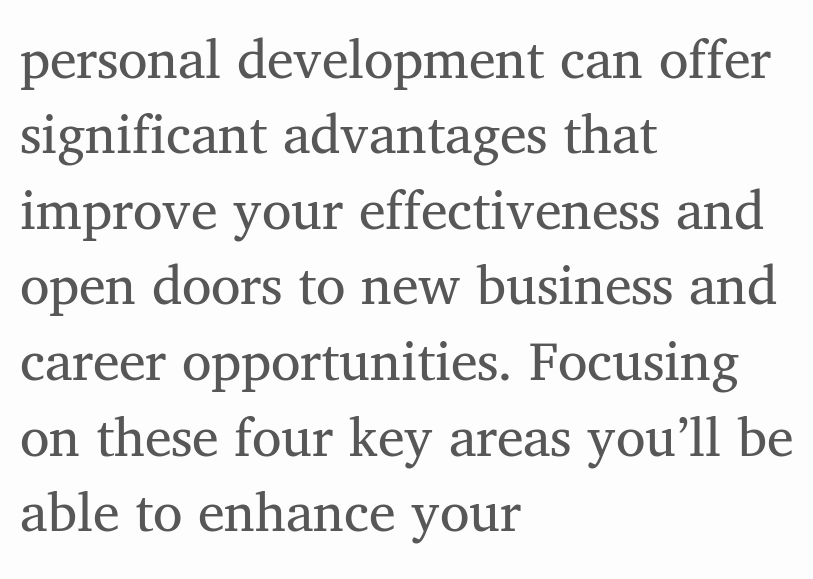personal development can offer significant advantages that improve your effectiveness and open doors to new business and career opportunities. Focusing on these four key areas you’ll be able to enhance your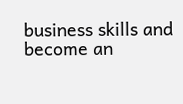business skills and become an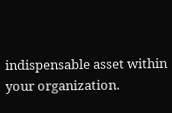indispensable asset within your organization.